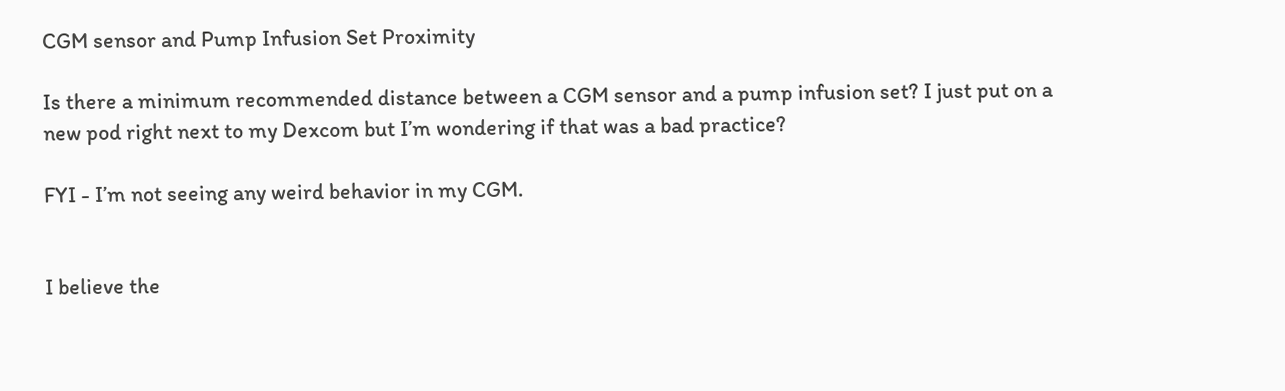CGM sensor and Pump Infusion Set Proximity

Is there a minimum recommended distance between a CGM sensor and a pump infusion set? I just put on a new pod right next to my Dexcom but I’m wondering if that was a bad practice?

FYI - I’m not seeing any weird behavior in my CGM.


I believe the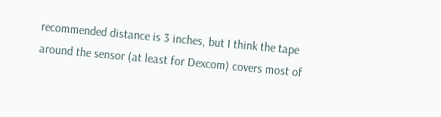recommended distance is 3 inches, but I think the tape around the sensor (at least for Dexcom) covers most of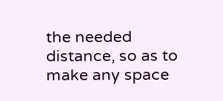the needed distance, so as to make any space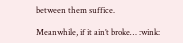between them suffice.

Meanwhile, if it ain’t broke… :wink: